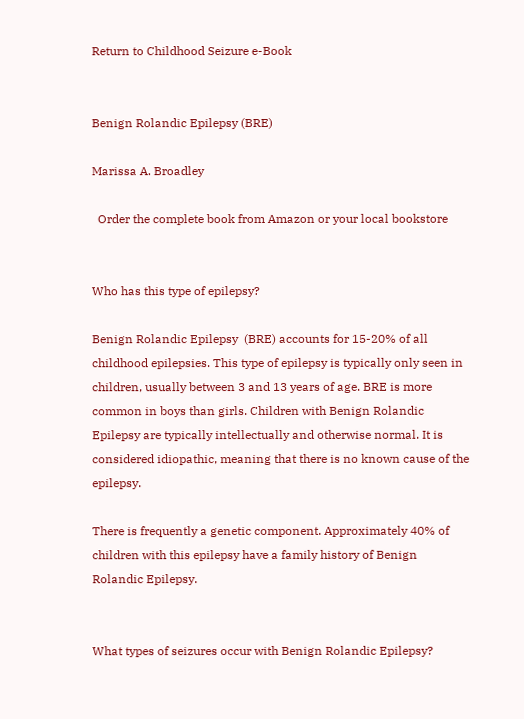Return to Childhood Seizure e-Book


Benign Rolandic Epilepsy (BRE)

Marissa A. Broadley

  Order the complete book from Amazon or your local bookstore


Who has this type of epilepsy?

Benign Rolandic Epilepsy  (BRE) accounts for 15-20% of all childhood epilepsies. This type of epilepsy is typically only seen in children, usually between 3 and 13 years of age. BRE is more common in boys than girls. Children with Benign Rolandic Epilepsy are typically intellectually and otherwise normal. It is considered idiopathic, meaning that there is no known cause of the epilepsy.

There is frequently a genetic component. Approximately 40% of children with this epilepsy have a family history of Benign Rolandic Epilepsy.


What types of seizures occur with Benign Rolandic Epilepsy?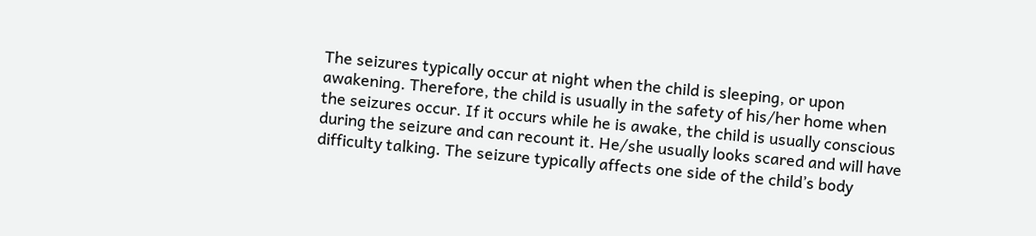The seizures typically occur at night when the child is sleeping, or upon awakening. Therefore, the child is usually in the safety of his/her home when the seizures occur. If it occurs while he is awake, the child is usually conscious during the seizure and can recount it. He/she usually looks scared and will have difficulty talking. The seizure typically affects one side of the child’s body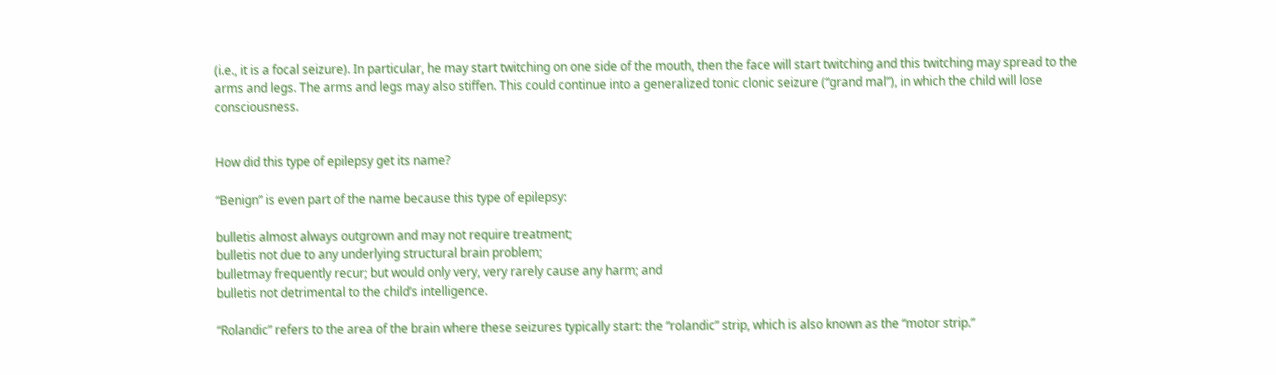(i.e., it is a focal seizure). In particular, he may start twitching on one side of the mouth, then the face will start twitching and this twitching may spread to the arms and legs. The arms and legs may also stiffen. This could continue into a generalized tonic clonic seizure (“grand mal”), in which the child will lose consciousness.


How did this type of epilepsy get its name?

“Benign” is even part of the name because this type of epilepsy:

bulletis almost always outgrown and may not require treatment;
bulletis not due to any underlying structural brain problem;
bulletmay frequently recur; but would only very, very rarely cause any harm; and
bulletis not detrimental to the child’s intelligence.

“Rolandic” refers to the area of the brain where these seizures typically start: the “rolandic” strip, which is also known as the “motor strip.”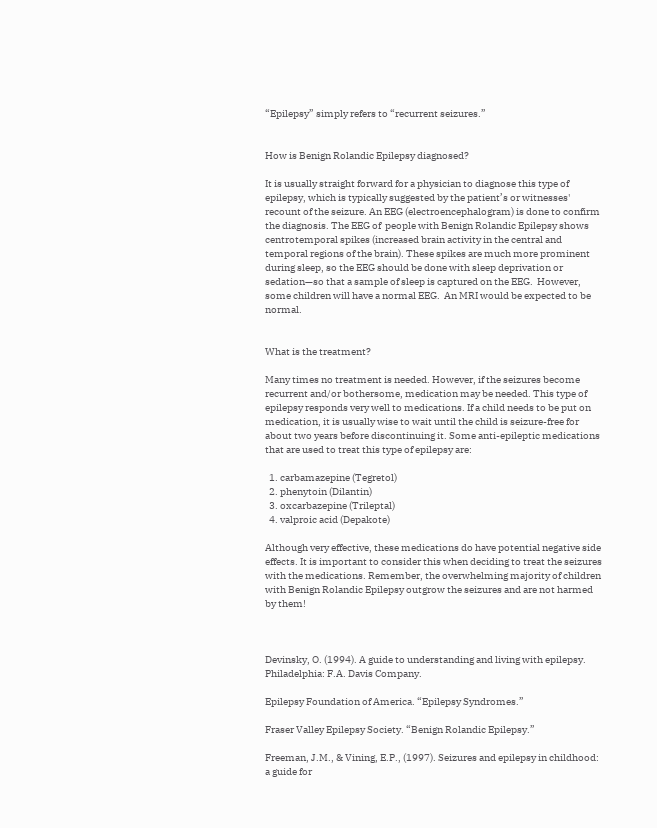“Epilepsy” simply refers to “recurrent seizures.”


How is Benign Rolandic Epilepsy diagnosed?

It is usually straight forward for a physician to diagnose this type of epilepsy, which is typically suggested by the patient’s or witnesses' recount of the seizure. An EEG (electroencephalogram) is done to confirm the diagnosis. The EEG of  people with Benign Rolandic Epilepsy shows centrotemporal spikes (increased brain activity in the central and temporal regions of the brain). These spikes are much more prominent during sleep, so the EEG should be done with sleep deprivation or sedation—so that a sample of sleep is captured on the EEG.  However, some children will have a normal EEG.  An MRI would be expected to be normal.


What is the treatment?

Many times no treatment is needed. However, if the seizures become recurrent and/or bothersome, medication may be needed. This type of epilepsy responds very well to medications. If a child needs to be put on medication, it is usually wise to wait until the child is seizure-free for about two years before discontinuing it. Some anti-epileptic medications that are used to treat this type of epilepsy are:

  1. carbamazepine (Tegretol)
  2. phenytoin (Dilantin)
  3. oxcarbazepine (Trileptal)
  4. valproic acid (Depakote)

Although very effective, these medications do have potential negative side effects. It is important to consider this when deciding to treat the seizures with the medications. Remember, the overwhelming majority of children with Benign Rolandic Epilepsy outgrow the seizures and are not harmed by them!



Devinsky, O. (1994). A guide to understanding and living with epilepsy. Philadelphia: F.A. Davis Company.

Epilepsy Foundation of America. “Epilepsy Syndromes.”

Fraser Valley Epilepsy Society. “Benign Rolandic Epilepsy.”

Freeman, J.M., & Vining, E.P., (1997). Seizures and epilepsy in childhood: a guide for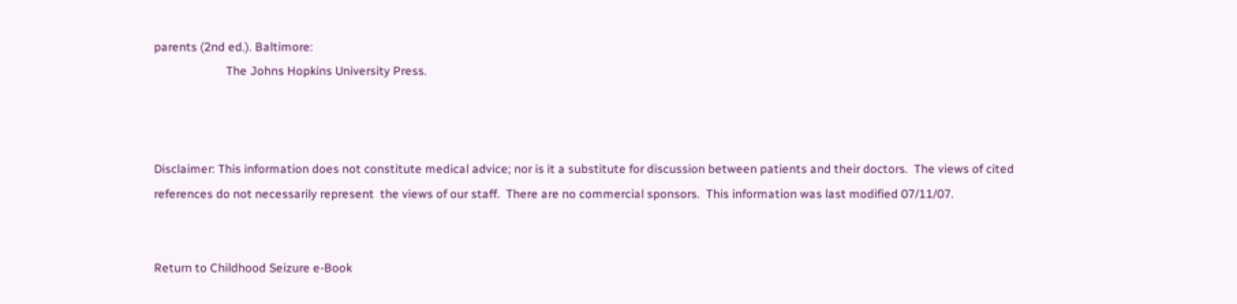parents (2nd ed.). Baltimore:
                        The Johns Hopkins University Press.



Disclaimer: This information does not constitute medical advice; nor is it a substitute for discussion between patients and their doctors.  The views of cited references do not necessarily represent  the views of our staff.  There are no commercial sponsors.  This information was last modified 07/11/07.


Return to Childhood Seizure e-Book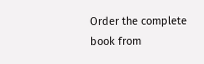Order the complete book from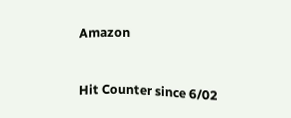Amazon



Hit Counter since 6/02